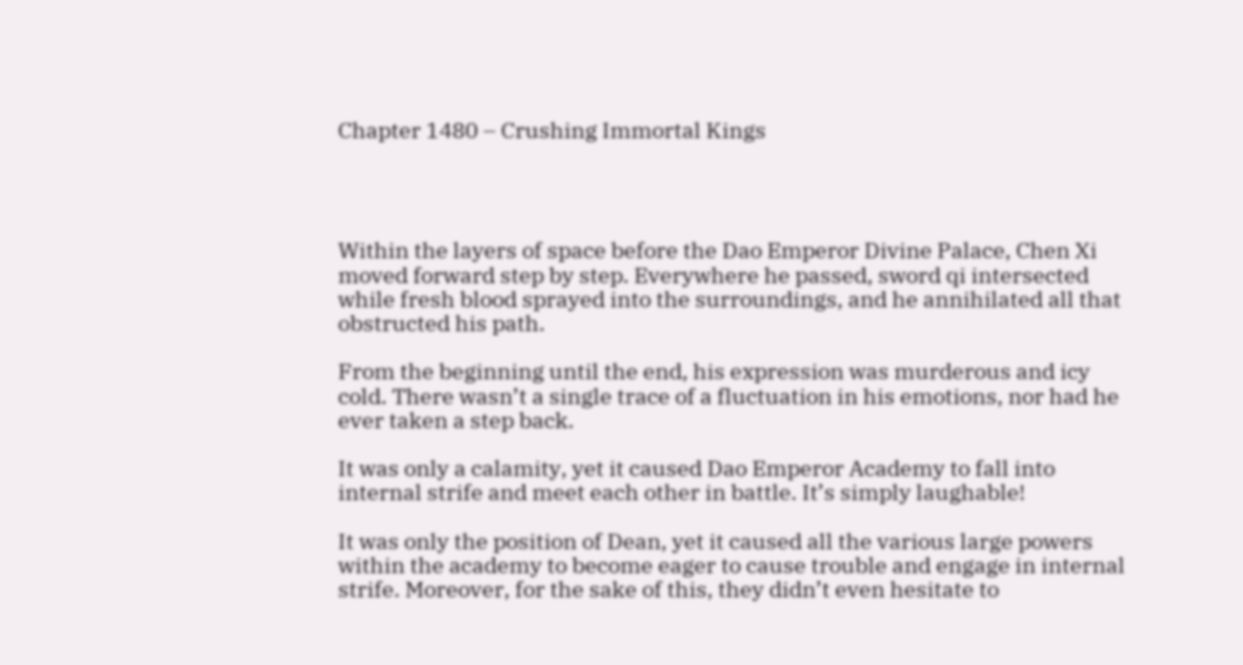Chapter 1480 – Crushing Immortal Kings




Within the layers of space before the Dao Emperor Divine Palace, Chen Xi moved forward step by step. Everywhere he passed, sword qi intersected while fresh blood sprayed into the surroundings, and he annihilated all that obstructed his path.

From the beginning until the end, his expression was murderous and icy cold. There wasn’t a single trace of a fluctuation in his emotions, nor had he ever taken a step back.

It was only a calamity, yet it caused Dao Emperor Academy to fall into internal strife and meet each other in battle. It’s simply laughable!

It was only the position of Dean, yet it caused all the various large powers within the academy to become eager to cause trouble and engage in internal strife. Moreover, for the sake of this, they didn’t even hesitate to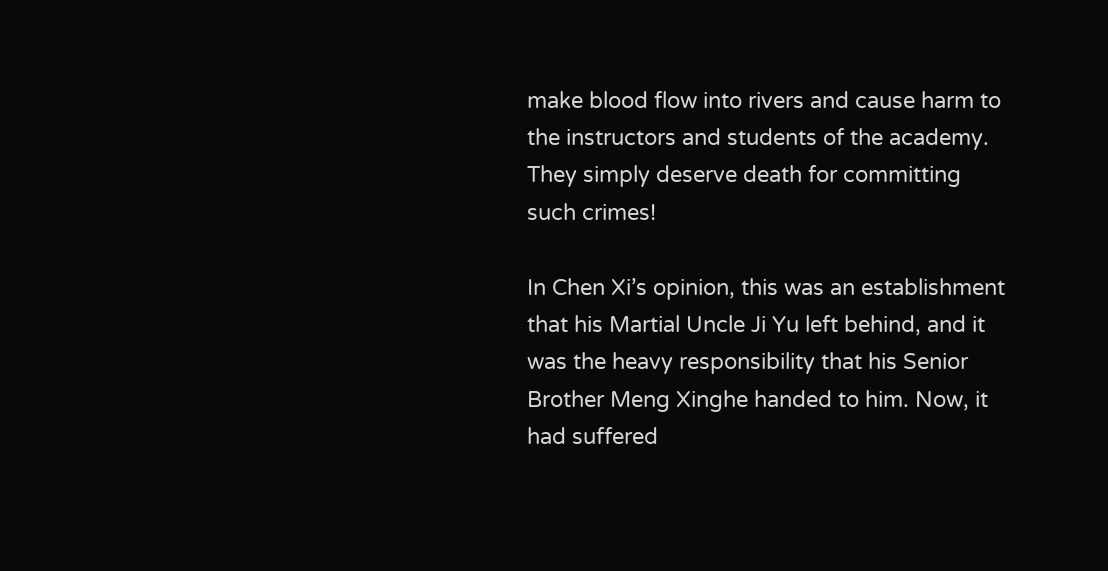make blood flow into rivers and cause harm to the instructors and students of the academy. They simply deserve death for committing such crimes!

In Chen Xi’s opinion, this was an establishment that his Martial Uncle Ji Yu left behind, and it was the heavy responsibility that his Senior Brother Meng Xinghe handed to him. Now, it had suffered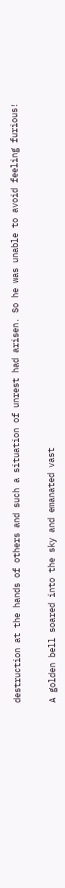destruction at the hands of others and such a situation of unrest had arisen. So he was unable to avoid feeling furious!


A golden bell soared into the sky and emanated vast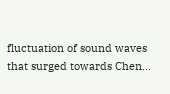fluctuation of sound waves that surged towards Chen...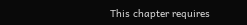This chapter requires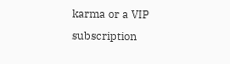karma or a VIP subscription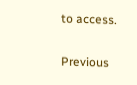to access.

Previous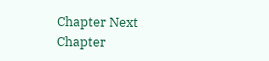Chapter Next Chapter